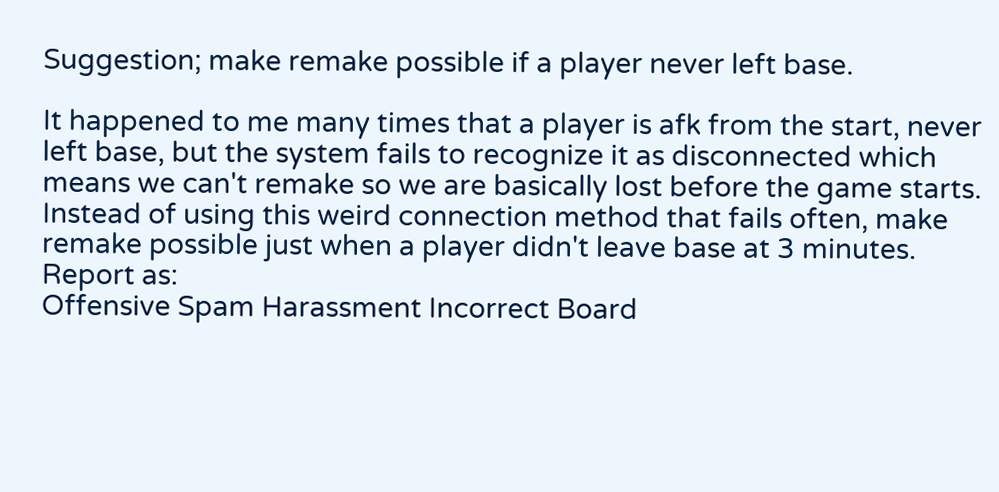Suggestion; make remake possible if a player never left base.

It happened to me many times that a player is afk from the start, never left base, but the system fails to recognize it as disconnected which means we can't remake so we are basically lost before the game starts. Instead of using this weird connection method that fails often, make remake possible just when a player didn't leave base at 3 minutes.
Report as:
Offensive Spam Harassment Incorrect Board